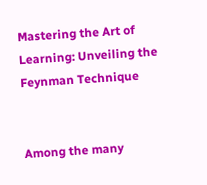Mastering the Art of Learning: Unveiling the Feynman Technique


Among the many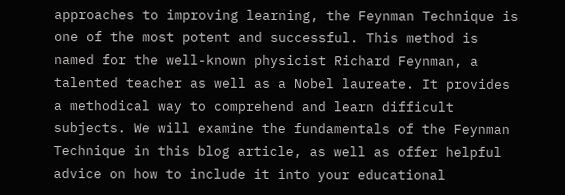approaches to improving learning, the Feynman Technique is one of the most potent and successful. This method is named for the well-known physicist Richard Feynman, a talented teacher as well as a Nobel laureate. It provides a methodical way to comprehend and learn difficult subjects. We will examine the fundamentals of the Feynman Technique in this blog article, as well as offer helpful advice on how to include it into your educational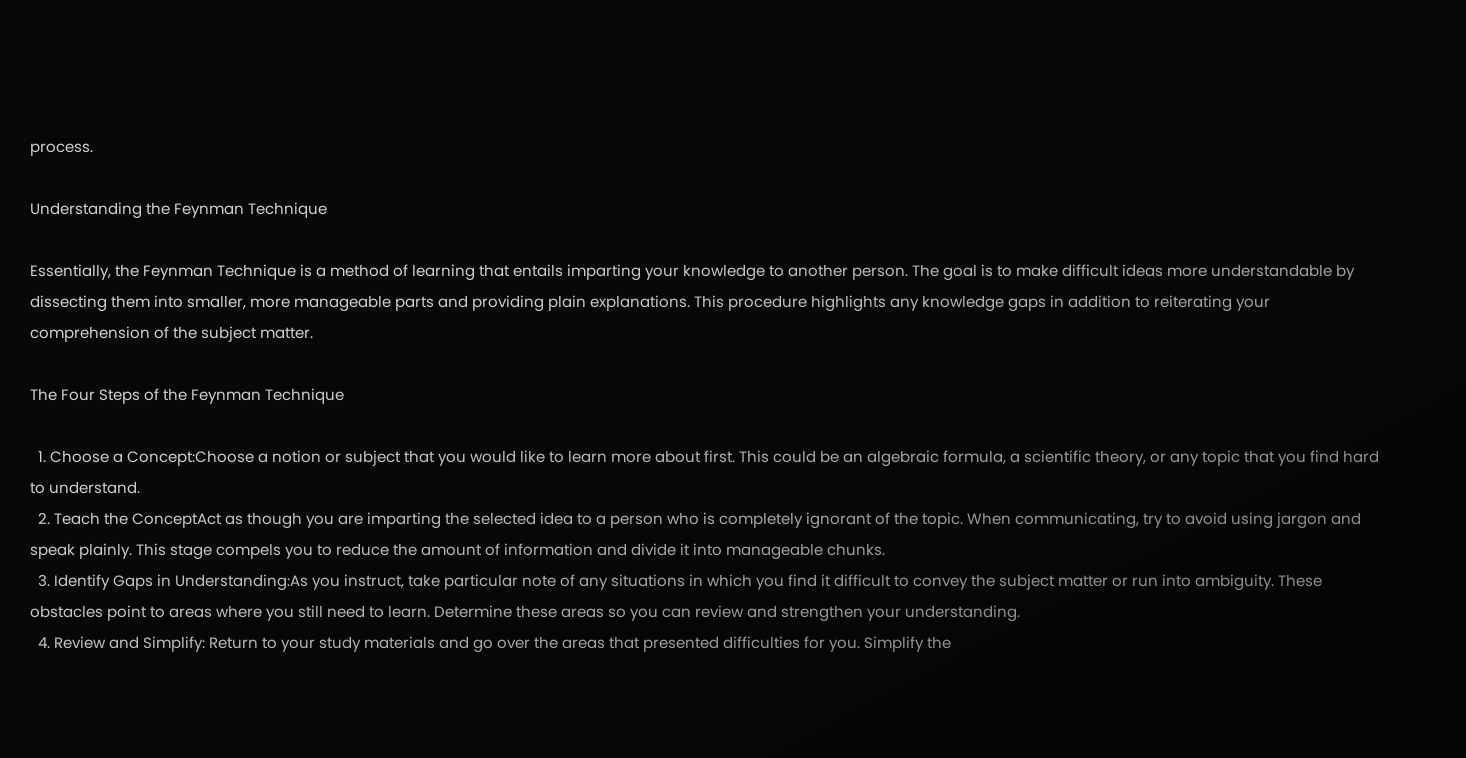process.

Understanding the Feynman Technique

Essentially, the Feynman Technique is a method of learning that entails imparting your knowledge to another person. The goal is to make difficult ideas more understandable by dissecting them into smaller, more manageable parts and providing plain explanations. This procedure highlights any knowledge gaps in addition to reiterating your comprehension of the subject matter.

The Four Steps of the Feynman Technique

  1. Choose a Concept:Choose a notion or subject that you would like to learn more about first. This could be an algebraic formula, a scientific theory, or any topic that you find hard to understand.
  2. Teach the ConceptAct as though you are imparting the selected idea to a person who is completely ignorant of the topic. When communicating, try to avoid using jargon and speak plainly. This stage compels you to reduce the amount of information and divide it into manageable chunks.
  3. Identify Gaps in Understanding:As you instruct, take particular note of any situations in which you find it difficult to convey the subject matter or run into ambiguity. These obstacles point to areas where you still need to learn. Determine these areas so you can review and strengthen your understanding.
  4. Review and Simplify: Return to your study materials and go over the areas that presented difficulties for you. Simplify the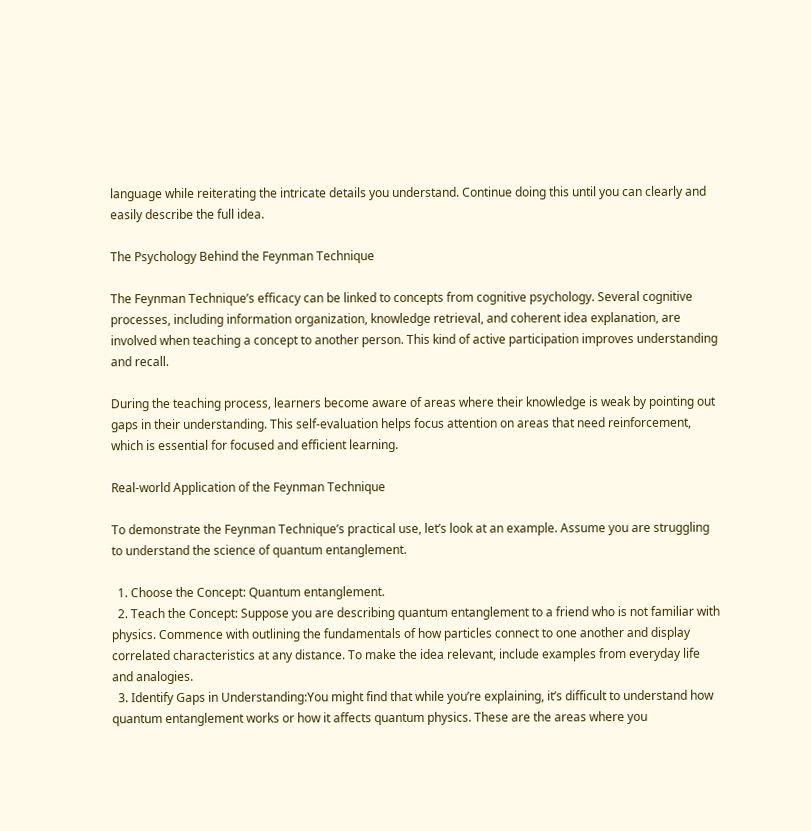language while reiterating the intricate details you understand. Continue doing this until you can clearly and easily describe the full idea.

The Psychology Behind the Feynman Technique

The Feynman Technique’s efficacy can be linked to concepts from cognitive psychology. Several cognitive processes, including information organization, knowledge retrieval, and coherent idea explanation, are involved when teaching a concept to another person. This kind of active participation improves understanding and recall.

During the teaching process, learners become aware of areas where their knowledge is weak by pointing out gaps in their understanding. This self-evaluation helps focus attention on areas that need reinforcement, which is essential for focused and efficient learning.

Real-world Application of the Feynman Technique

To demonstrate the Feynman Technique’s practical use, let’s look at an example. Assume you are struggling to understand the science of quantum entanglement.

  1. Choose the Concept: Quantum entanglement.
  2. Teach the Concept: Suppose you are describing quantum entanglement to a friend who is not familiar with physics. Commence with outlining the fundamentals of how particles connect to one another and display correlated characteristics at any distance. To make the idea relevant, include examples from everyday life and analogies.
  3. Identify Gaps in Understanding:You might find that while you’re explaining, it’s difficult to understand how quantum entanglement works or how it affects quantum physics. These are the areas where you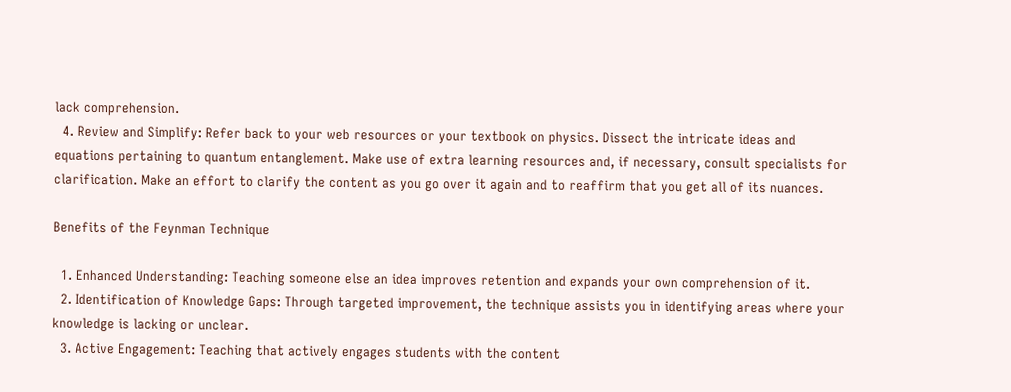lack comprehension.
  4. Review and Simplify: Refer back to your web resources or your textbook on physics. Dissect the intricate ideas and equations pertaining to quantum entanglement. Make use of extra learning resources and, if necessary, consult specialists for clarification. Make an effort to clarify the content as you go over it again and to reaffirm that you get all of its nuances.

Benefits of the Feynman Technique

  1. Enhanced Understanding: Teaching someone else an idea improves retention and expands your own comprehension of it.
  2. Identification of Knowledge Gaps: Through targeted improvement, the technique assists you in identifying areas where your knowledge is lacking or unclear.
  3. Active Engagement: Teaching that actively engages students with the content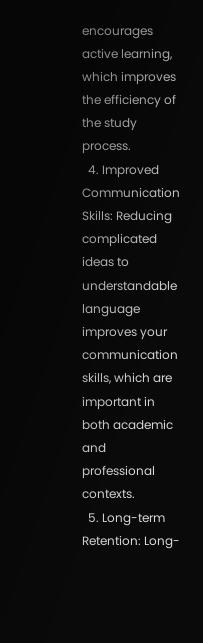encourages active learning, which improves the efficiency of the study process.
  4. Improved Communication Skills: Reducing complicated ideas to understandable language improves your communication skills, which are important in both academic and professional contexts.
  5. Long-term Retention: Long-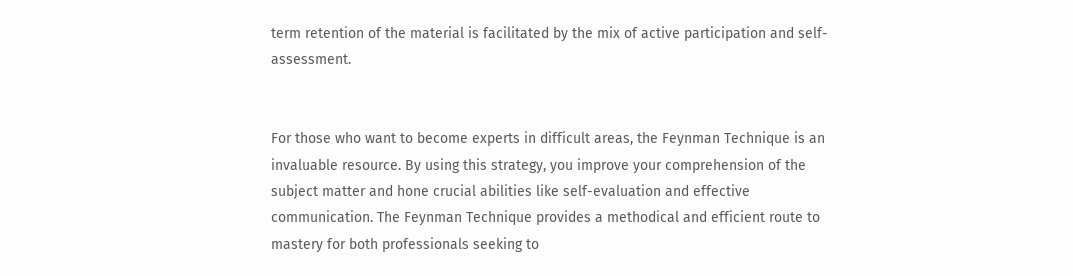term retention of the material is facilitated by the mix of active participation and self-assessment.


For those who want to become experts in difficult areas, the Feynman Technique is an invaluable resource. By using this strategy, you improve your comprehension of the subject matter and hone crucial abilities like self-evaluation and effective communication. The Feynman Technique provides a methodical and efficient route to mastery for both professionals seeking to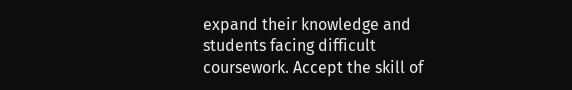expand their knowledge and students facing difficult coursework. Accept the skill of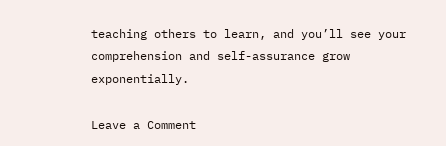teaching others to learn, and you’ll see your comprehension and self-assurance grow exponentially.

Leave a Comment